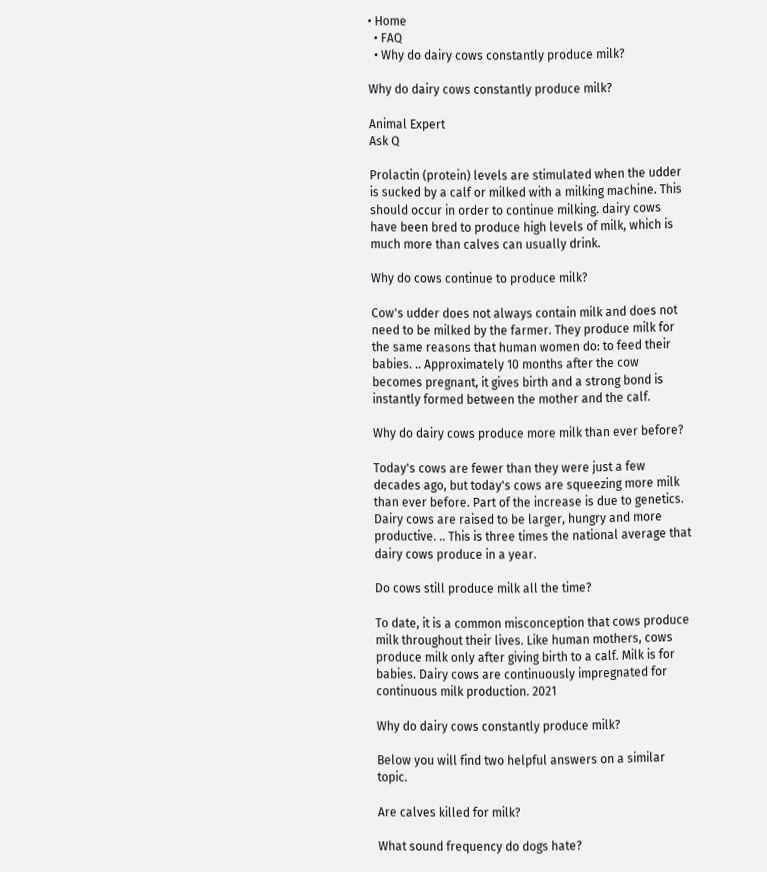• Home
  • FAQ
  • Why do dairy cows constantly produce milk?

Why do dairy cows constantly produce milk?

Animal Expert
Ask Q

Prolactin (protein) levels are stimulated when the udder is sucked by a calf or milked with a milking machine. This should occur in order to continue milking. dairy cows have been bred to produce high levels of milk, which is much more than calves can usually drink.

Why do cows continue to produce milk?

Cow's udder does not always contain milk and does not need to be milked by the farmer. They produce milk for the same reasons that human women do: to feed their babies. .. Approximately 10 months after the cow becomes pregnant, it gives birth and a strong bond is instantly formed between the mother and the calf.

Why do dairy cows produce more milk than ever before?

Today's cows are fewer than they were just a few decades ago, but today's cows are squeezing more milk than ever before. Part of the increase is due to genetics. Dairy cows are raised to be larger, hungry and more productive. .. This is three times the national average that dairy cows produce in a year.

Do cows still produce milk all the time?

To date, it is a common misconception that cows produce milk throughout their lives. Like human mothers, cows produce milk only after giving birth to a calf. Milk is for babies. Dairy cows are continuously impregnated for continuous milk production. 2021

Why do dairy cows constantly produce milk?

Below you will find two helpful answers on a similar topic.

Are calves killed for milk?

What sound frequency do dogs hate?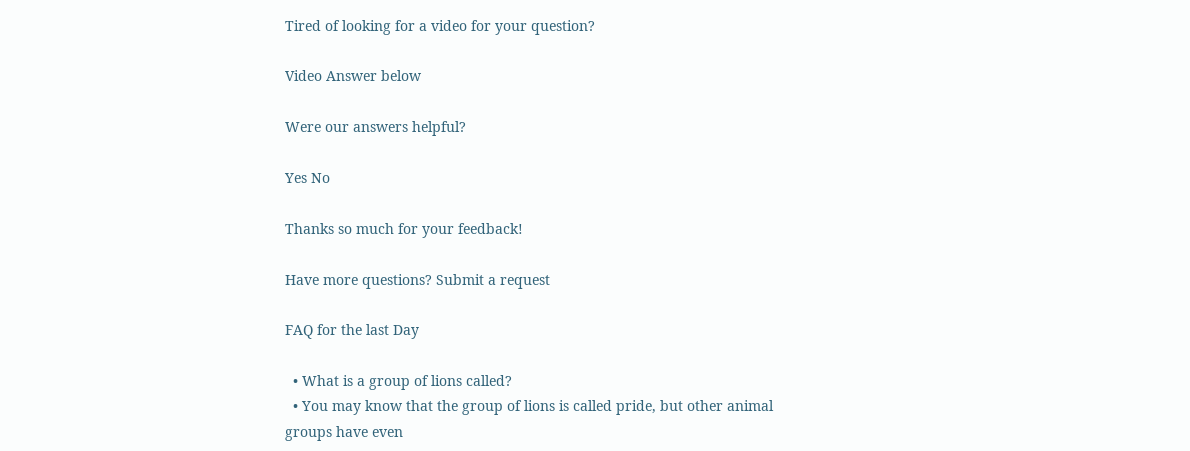Tired of looking for a video for your question?

Video Answer below

Were our answers helpful?

Yes No

Thanks so much for your feedback!

Have more questions? Submit a request

FAQ for the last Day

  • What is a group of lions called?
  • You may know that the group of lions is called pride, but other animal groups have even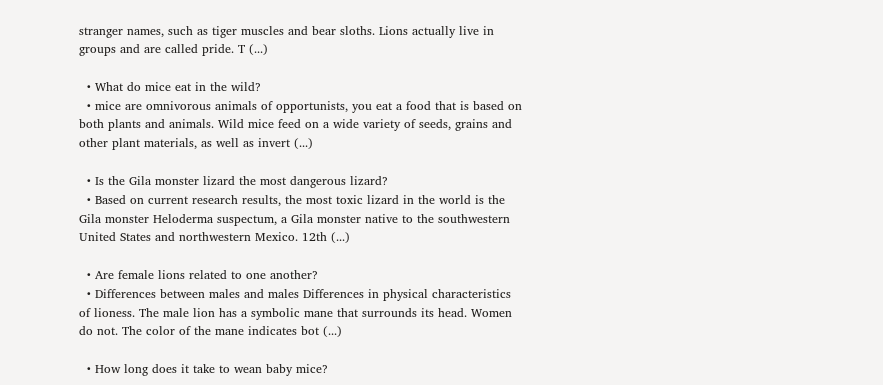stranger names, such as tiger muscles and bear sloths. Lions actually live in groups and are called pride. T (...)

  • What do mice eat in the wild?
  • mice are omnivorous animals of opportunists, you eat a food that is based on both plants and animals. Wild mice feed on a wide variety of seeds, grains and other plant materials, as well as invert (...)

  • Is the Gila monster lizard the most dangerous lizard?
  • Based on current research results, the most toxic lizard in the world is the Gila monster Heloderma suspectum, a Gila monster native to the southwestern United States and northwestern Mexico. 12th (...)

  • Are female lions related to one another?
  • Differences between males and males Differences in physical characteristics of lioness. The male lion has a symbolic mane that surrounds its head. Women do not. The color of the mane indicates bot (...)

  • How long does it take to wean baby mice?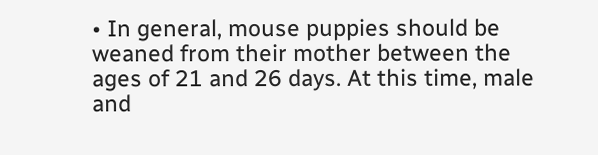• In general, mouse puppies should be weaned from their mother between the ages of 21 and 26 days. At this time, male and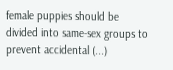female puppies should be divided into same-sex groups to prevent accidental (...)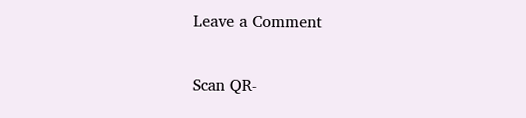Leave a Comment

Scan QR-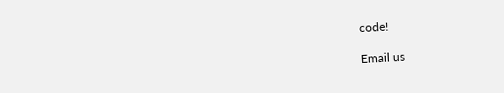code!

Email us